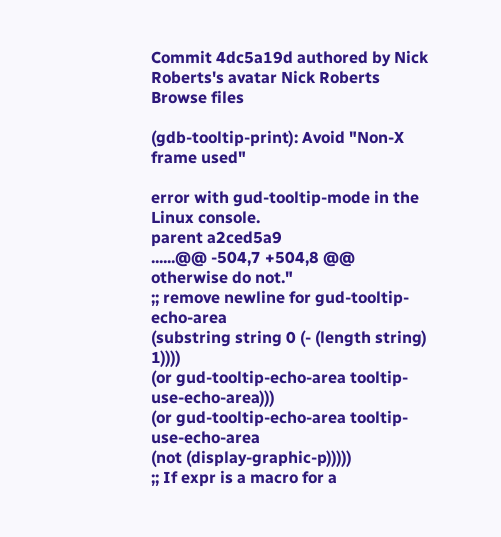Commit 4dc5a19d authored by Nick Roberts's avatar Nick Roberts
Browse files

(gdb-tooltip-print): Avoid "Non-X frame used"

error with gud-tooltip-mode in the Linux console.
parent a2ced5a9
......@@ -504,7 +504,8 @@ otherwise do not."
;; remove newline for gud-tooltip-echo-area
(substring string 0 (- (length string) 1))))
(or gud-tooltip-echo-area tooltip-use-echo-area)))
(or gud-tooltip-echo-area tooltip-use-echo-area
(not (display-graphic-p)))))
;; If expr is a macro for a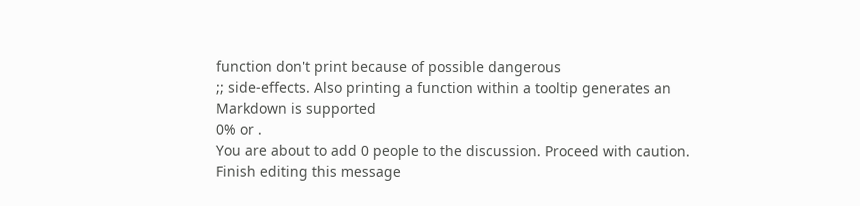function don't print because of possible dangerous
;; side-effects. Also printing a function within a tooltip generates an
Markdown is supported
0% or .
You are about to add 0 people to the discussion. Proceed with caution.
Finish editing this message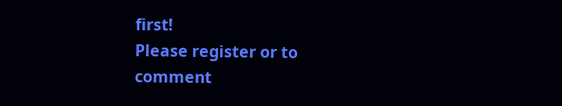first!
Please register or to comment